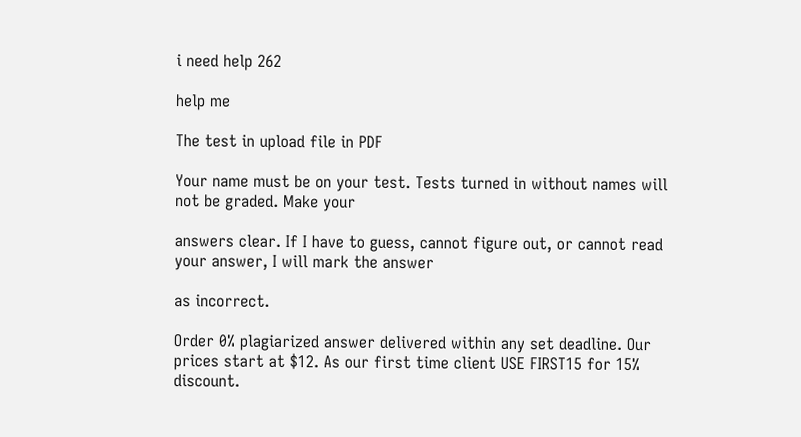i need help 262

help me

The test in upload file in PDF

Your name must be on your test. Tests turned in without names will not be graded. Make your

answers clear. If I have to guess, cannot figure out, or cannot read your answer, I will mark the answer

as incorrect.

Order 0% plagiarized answer delivered within any set deadline. Our prices start at $12. As our first time client USE FIRST15 for 15% discount.